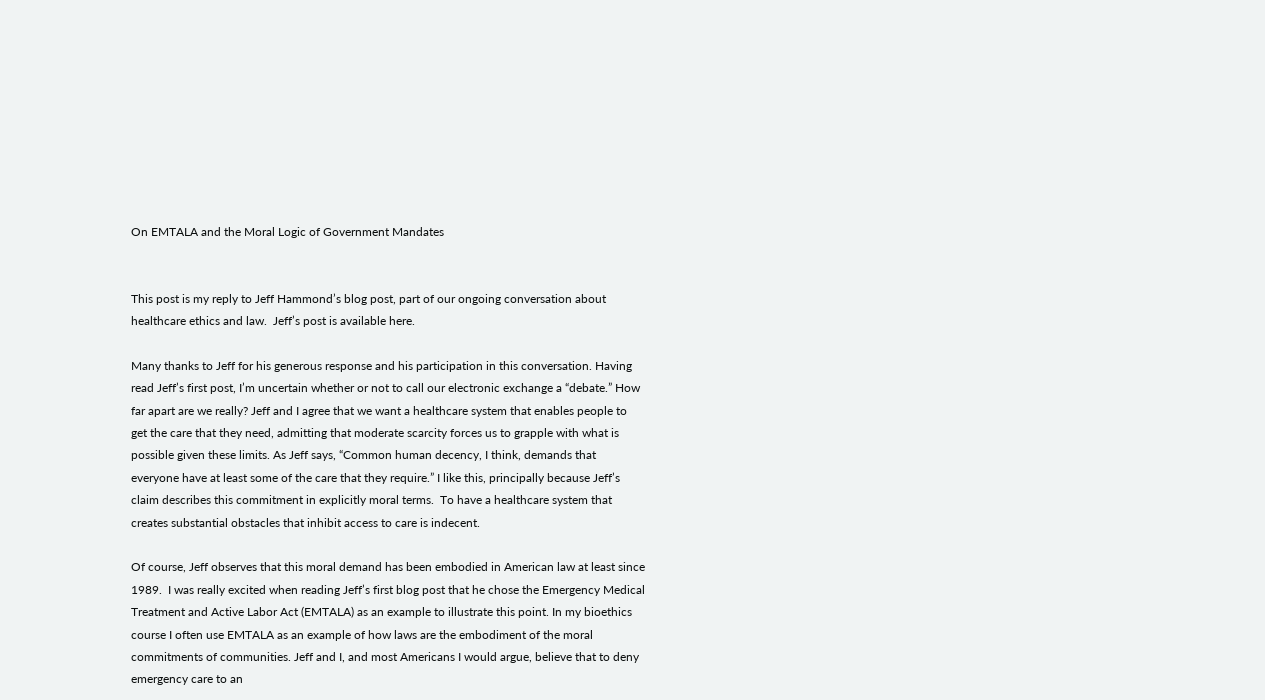On EMTALA and the Moral Logic of Government Mandates


This post is my reply to Jeff Hammond’s blog post, part of our ongoing conversation about healthcare ethics and law.  Jeff’s post is available here.

Many thanks to Jeff for his generous response and his participation in this conversation. Having read Jeff’s first post, I’m uncertain whether or not to call our electronic exchange a “debate.” How far apart are we really? Jeff and I agree that we want a healthcare system that enables people to get the care that they need, admitting that moderate scarcity forces us to grapple with what is possible given these limits. As Jeff says, “Common human decency, I think, demands that everyone have at least some of the care that they require.” I like this, principally because Jeff’s claim describes this commitment in explicitly moral terms.  To have a healthcare system that creates substantial obstacles that inhibit access to care is indecent.

Of course, Jeff observes that this moral demand has been embodied in American law at least since 1989.  I was really excited when reading Jeff’s first blog post that he chose the Emergency Medical Treatment and Active Labor Act (EMTALA) as an example to illustrate this point. In my bioethics course I often use EMTALA as an example of how laws are the embodiment of the moral commitments of communities. Jeff and I, and most Americans I would argue, believe that to deny emergency care to an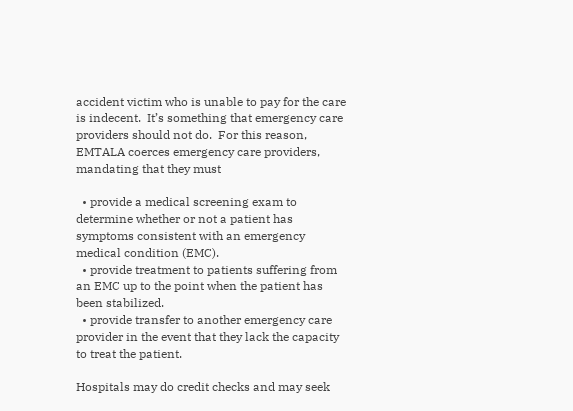accident victim who is unable to pay for the care is indecent.  It’s something that emergency care providers should not do.  For this reason, EMTALA coerces emergency care providers, mandating that they must

  • provide a medical screening exam to determine whether or not a patient has symptoms consistent with an emergency medical condition (EMC).
  • provide treatment to patients suffering from an EMC up to the point when the patient has been stabilized.
  • provide transfer to another emergency care provider in the event that they lack the capacity to treat the patient.

Hospitals may do credit checks and may seek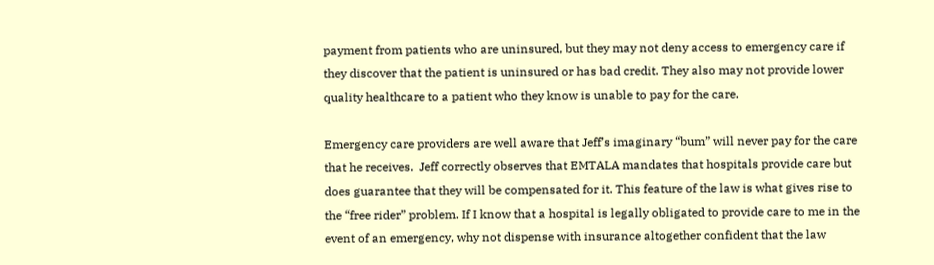payment from patients who are uninsured, but they may not deny access to emergency care if they discover that the patient is uninsured or has bad credit. They also may not provide lower quality healthcare to a patient who they know is unable to pay for the care.

Emergency care providers are well aware that Jeff’s imaginary “bum” will never pay for the care that he receives.  Jeff correctly observes that EMTALA mandates that hospitals provide care but does guarantee that they will be compensated for it. This feature of the law is what gives rise to the “free rider” problem. If I know that a hospital is legally obligated to provide care to me in the event of an emergency, why not dispense with insurance altogether confident that the law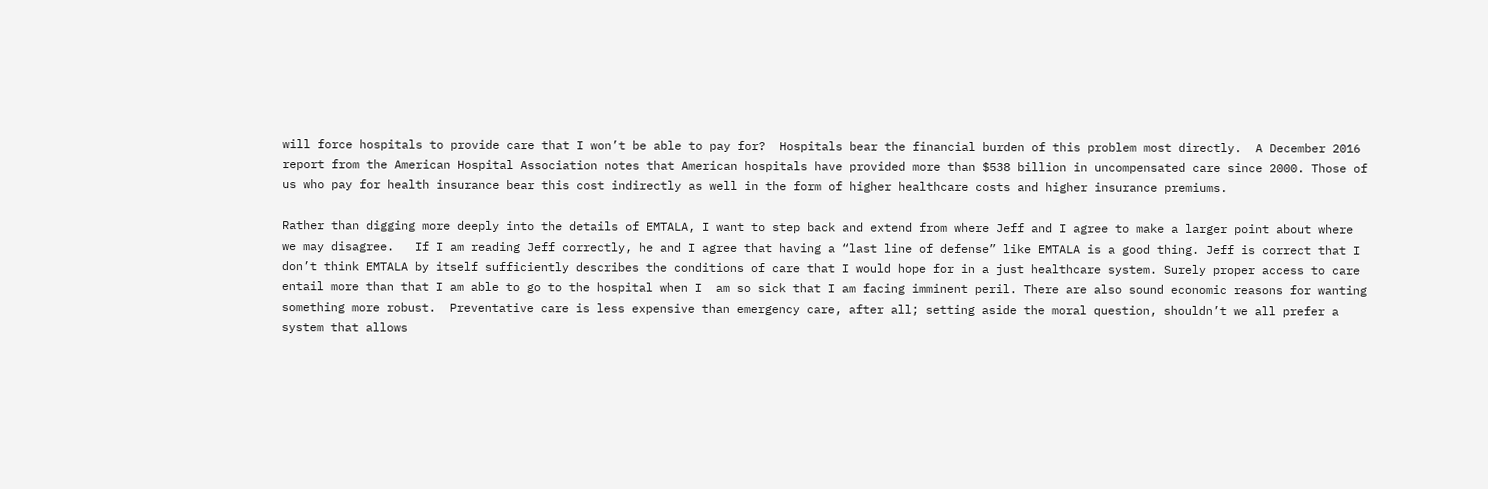will force hospitals to provide care that I won’t be able to pay for?  Hospitals bear the financial burden of this problem most directly.  A December 2016 report from the American Hospital Association notes that American hospitals have provided more than $538 billion in uncompensated care since 2000. Those of us who pay for health insurance bear this cost indirectly as well in the form of higher healthcare costs and higher insurance premiums.

Rather than digging more deeply into the details of EMTALA, I want to step back and extend from where Jeff and I agree to make a larger point about where we may disagree.   If I am reading Jeff correctly, he and I agree that having a “last line of defense” like EMTALA is a good thing. Jeff is correct that I don’t think EMTALA by itself sufficiently describes the conditions of care that I would hope for in a just healthcare system. Surely proper access to care  entail more than that I am able to go to the hospital when I  am so sick that I am facing imminent peril. There are also sound economic reasons for wanting something more robust.  Preventative care is less expensive than emergency care, after all; setting aside the moral question, shouldn’t we all prefer a system that allows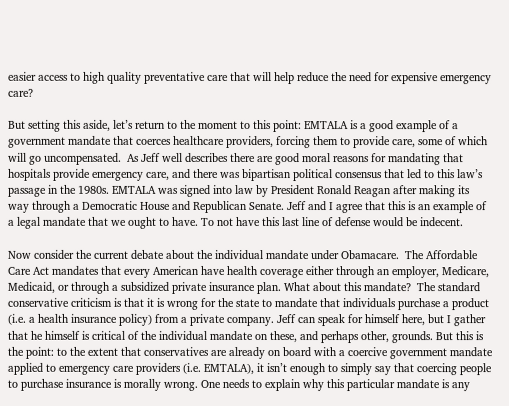easier access to high quality preventative care that will help reduce the need for expensive emergency care?

But setting this aside, let’s return to the moment to this point: EMTALA is a good example of a government mandate that coerces healthcare providers, forcing them to provide care, some of which will go uncompensated.  As Jeff well describes there are good moral reasons for mandating that hospitals provide emergency care, and there was bipartisan political consensus that led to this law’s passage in the 1980s. EMTALA was signed into law by President Ronald Reagan after making its way through a Democratic House and Republican Senate. Jeff and I agree that this is an example of a legal mandate that we ought to have. To not have this last line of defense would be indecent.

Now consider the current debate about the individual mandate under Obamacare.  The Affordable Care Act mandates that every American have health coverage either through an employer, Medicare, Medicaid, or through a subsidized private insurance plan. What about this mandate?  The standard conservative criticism is that it is wrong for the state to mandate that individuals purchase a product (i.e. a health insurance policy) from a private company. Jeff can speak for himself here, but I gather that he himself is critical of the individual mandate on these, and perhaps other, grounds. But this is the point: to the extent that conservatives are already on board with a coercive government mandate applied to emergency care providers (i.e. EMTALA), it isn’t enough to simply say that coercing people to purchase insurance is morally wrong. One needs to explain why this particular mandate is any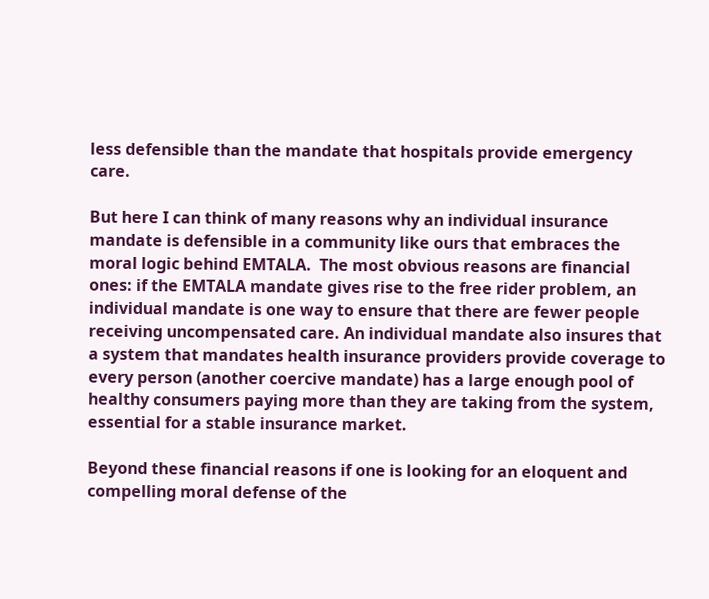less defensible than the mandate that hospitals provide emergency care.

But here I can think of many reasons why an individual insurance mandate is defensible in a community like ours that embraces the moral logic behind EMTALA.  The most obvious reasons are financial ones: if the EMTALA mandate gives rise to the free rider problem, an individual mandate is one way to ensure that there are fewer people receiving uncompensated care. An individual mandate also insures that a system that mandates health insurance providers provide coverage to every person (another coercive mandate) has a large enough pool of healthy consumers paying more than they are taking from the system, essential for a stable insurance market.

Beyond these financial reasons if one is looking for an eloquent and compelling moral defense of the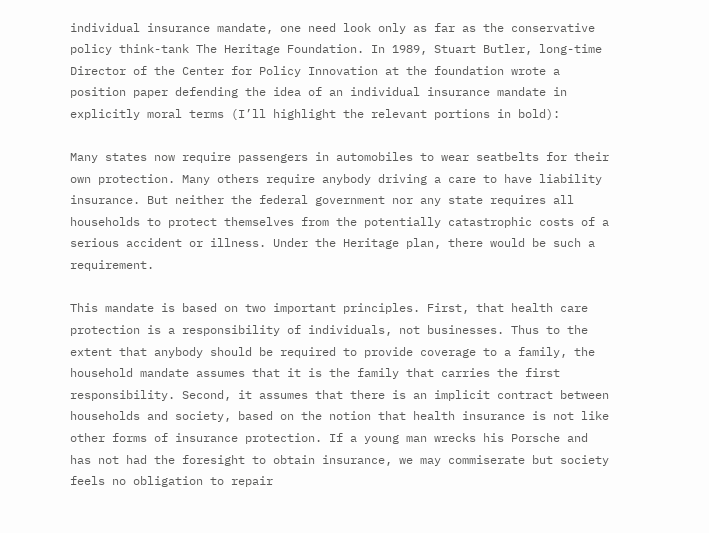individual insurance mandate, one need look only as far as the conservative policy think-tank The Heritage Foundation. In 1989, Stuart Butler, long-time Director of the Center for Policy Innovation at the foundation wrote a position paper defending the idea of an individual insurance mandate in explicitly moral terms (I’ll highlight the relevant portions in bold):

Many states now require passengers in automobiles to wear seatbelts for their own protection. Many others require anybody driving a care to have liability insurance. But neither the federal government nor any state requires all households to protect themselves from the potentially catastrophic costs of a serious accident or illness. Under the Heritage plan, there would be such a requirement.

This mandate is based on two important principles. First, that health care protection is a responsibility of individuals, not businesses. Thus to the extent that anybody should be required to provide coverage to a family, the household mandate assumes that it is the family that carries the first responsibility. Second, it assumes that there is an implicit contract between households and society, based on the notion that health insurance is not like other forms of insurance protection. If a young man wrecks his Porsche and has not had the foresight to obtain insurance, we may commiserate but society feels no obligation to repair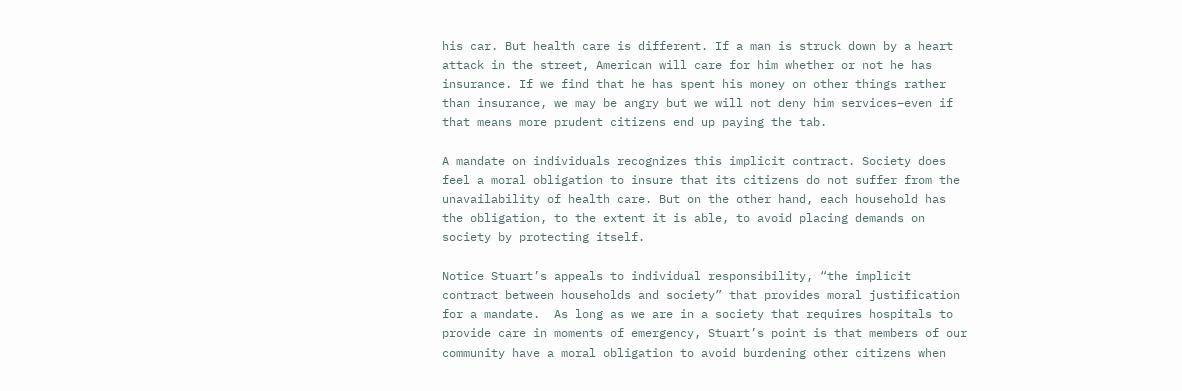his car. But health care is different. If a man is struck down by a heart attack in the street, American will care for him whether or not he has insurance. If we find that he has spent his money on other things rather than insurance, we may be angry but we will not deny him services–even if that means more prudent citizens end up paying the tab.

A mandate on individuals recognizes this implicit contract. Society does feel a moral obligation to insure that its citizens do not suffer from the unavailability of health care. But on the other hand, each household has the obligation, to the extent it is able, to avoid placing demands on society by protecting itself.

Notice Stuart’s appeals to individual responsibility, “the implicit contract between households and society” that provides moral justification for a mandate.  As long as we are in a society that requires hospitals to provide care in moments of emergency, Stuart’s point is that members of our community have a moral obligation to avoid burdening other citizens when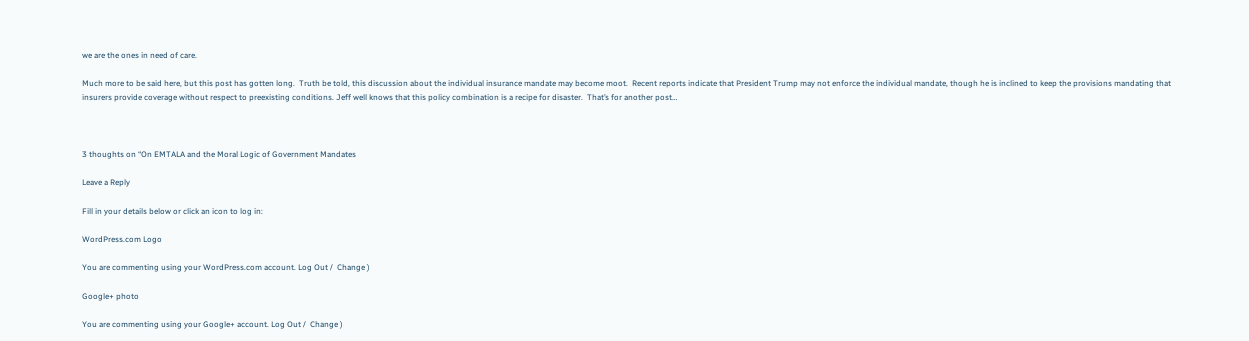we are the ones in need of care.

Much more to be said here, but this post has gotten long.  Truth be told, this discussion about the individual insurance mandate may become moot.  Recent reports indicate that President Trump may not enforce the individual mandate, though he is inclined to keep the provisions mandating that insurers provide coverage without respect to preexisting conditions. Jeff well knows that this policy combination is a recipe for disaster.  That’s for another post…



3 thoughts on “On EMTALA and the Moral Logic of Government Mandates

Leave a Reply

Fill in your details below or click an icon to log in:

WordPress.com Logo

You are commenting using your WordPress.com account. Log Out /  Change )

Google+ photo

You are commenting using your Google+ account. Log Out /  Change )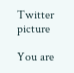Twitter picture

You are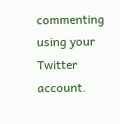commenting using your Twitter account.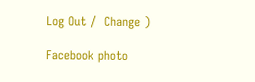Log Out /  Change )

Facebook photo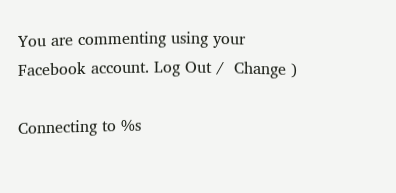You are commenting using your Facebook account. Log Out /  Change )

Connecting to %s